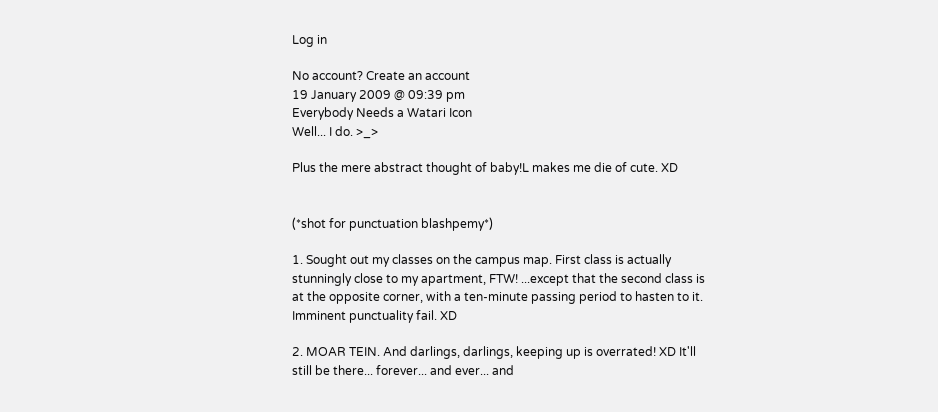Log in

No account? Create an account
19 January 2009 @ 09:39 pm
Everybody Needs a Watari Icon
Well... I do. >_>

Plus the mere abstract thought of baby!L makes me die of cute. XD


(*shot for punctuation blashpemy*)

1. Sought out my classes on the campus map. First class is actually stunningly close to my apartment, FTW! ...except that the second class is at the opposite corner, with a ten-minute passing period to hasten to it. Imminent punctuality fail. XD

2. MOAR TEIN. And darlings, darlings, keeping up is overrated! XD It'll still be there... forever... and ever... and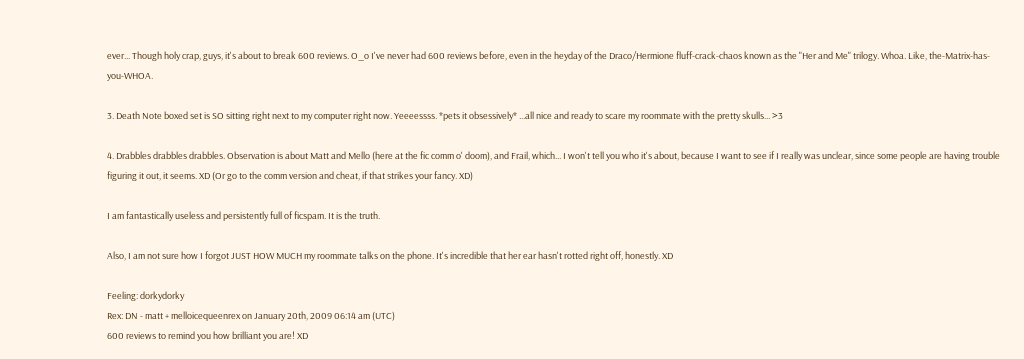ever... Though holy crap, guys, it's about to break 600 reviews. O_o I've never had 600 reviews before, even in the heyday of the Draco/Hermione fluff-crack-chaos known as the "Her and Me" trilogy. Whoa. Like, the-Matrix-has-you-WHOA.

3. Death Note boxed set is SO sitting right next to my computer right now. Yeeeessss. *pets it obsessively* ...all nice and ready to scare my roommate with the pretty skulls... >3

4. Drabbles drabbles drabbles. Observation is about Matt and Mello (here at the fic comm o' doom), and Frail, which... I won't tell you who it's about, because I want to see if I really was unclear, since some people are having trouble figuring it out, it seems. XD (Or go to the comm version and cheat, if that strikes your fancy. XD)

I am fantastically useless and persistently full of ficspam. It is the truth.

Also, I am not sure how I forgot JUST HOW MUCH my roommate talks on the phone. It's incredible that her ear hasn't rotted right off, honestly. XD

Feeling: dorkydorky
Rex: DN - matt + melloicequeenrex on January 20th, 2009 06:14 am (UTC)
600 reviews to remind you how brilliant you are! XD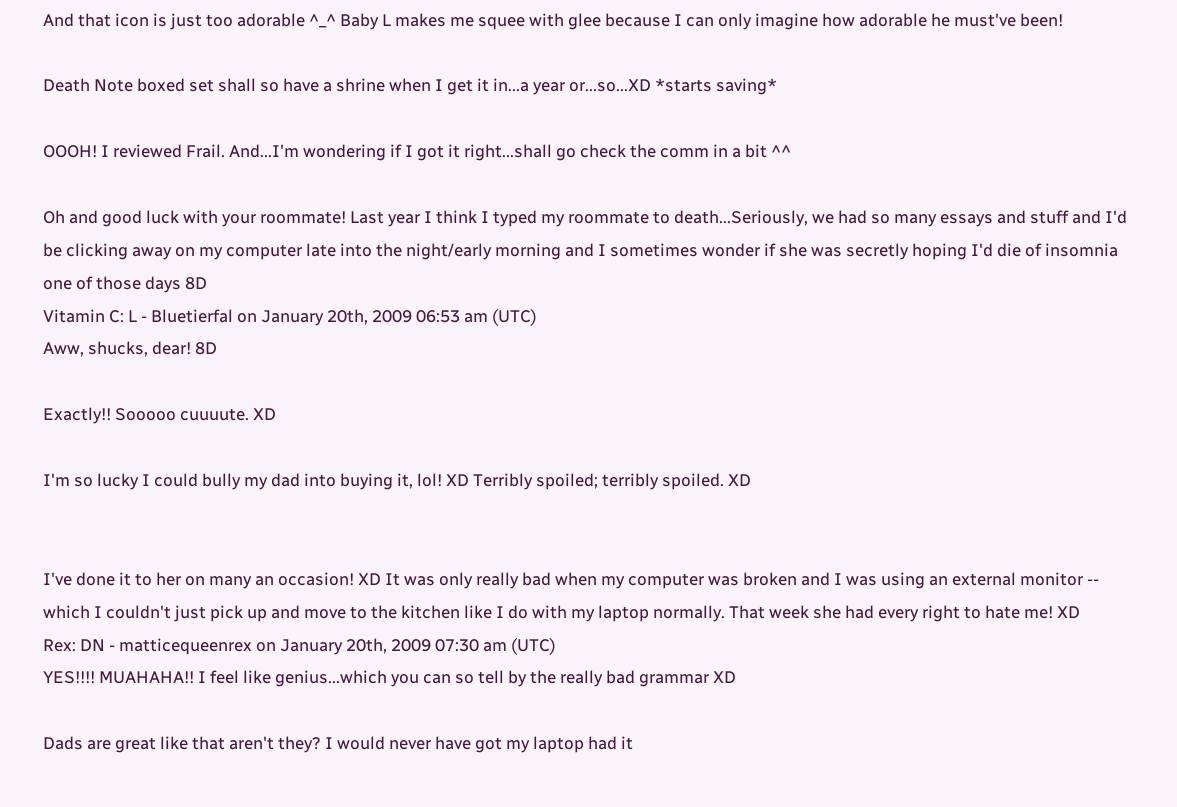And that icon is just too adorable ^_^ Baby L makes me squee with glee because I can only imagine how adorable he must've been!

Death Note boxed set shall so have a shrine when I get it in...a year or...so...XD *starts saving*

OOOH! I reviewed Frail. And...I'm wondering if I got it right...shall go check the comm in a bit ^^

Oh and good luck with your roommate! Last year I think I typed my roommate to death...Seriously, we had so many essays and stuff and I'd be clicking away on my computer late into the night/early morning and I sometimes wonder if she was secretly hoping I'd die of insomnia one of those days 8D
Vitamin C: L - Bluetierfal on January 20th, 2009 06:53 am (UTC)
Aww, shucks, dear! 8D

Exactly!! Sooooo cuuuute. XD

I'm so lucky I could bully my dad into buying it, lol! XD Terribly spoiled; terribly spoiled. XD


I've done it to her on many an occasion! XD It was only really bad when my computer was broken and I was using an external monitor -- which I couldn't just pick up and move to the kitchen like I do with my laptop normally. That week she had every right to hate me! XD
Rex: DN - matticequeenrex on January 20th, 2009 07:30 am (UTC)
YES!!!! MUAHAHA!! I feel like genius...which you can so tell by the really bad grammar XD

Dads are great like that aren't they? I would never have got my laptop had it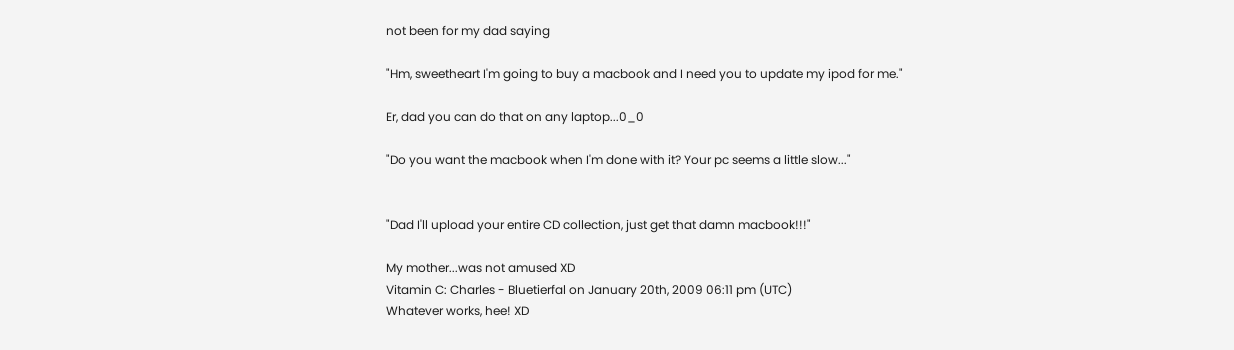not been for my dad saying

"Hm, sweetheart I'm going to buy a macbook and I need you to update my ipod for me."

Er, dad you can do that on any laptop...0_0

"Do you want the macbook when I'm done with it? Your pc seems a little slow..."


"Dad I'll upload your entire CD collection, just get that damn macbook!!!"

My mother...was not amused XD
Vitamin C: Charles - Bluetierfal on January 20th, 2009 06:11 pm (UTC)
Whatever works, hee! XD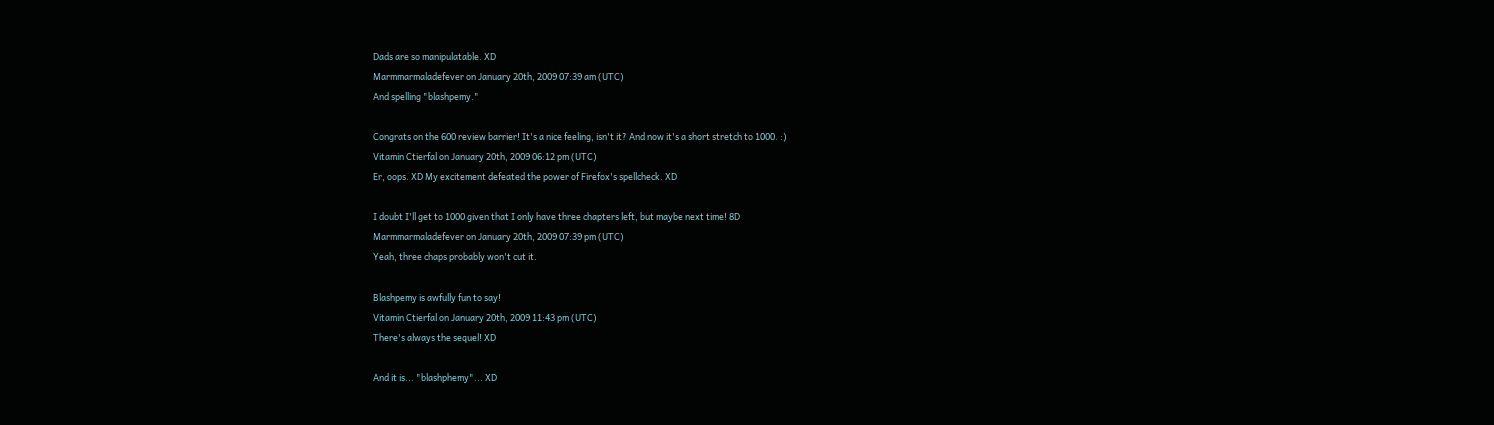Dads are so manipulatable. XD
Marmmarmaladefever on January 20th, 2009 07:39 am (UTC)
And spelling "blashpemy."

Congrats on the 600 review barrier! It's a nice feeling, isn't it? And now it's a short stretch to 1000. :)
Vitamin Ctierfal on January 20th, 2009 06:12 pm (UTC)
Er, oops. XD My excitement defeated the power of Firefox's spellcheck. XD

I doubt I'll get to 1000 given that I only have three chapters left, but maybe next time! 8D
Marmmarmaladefever on January 20th, 2009 07:39 pm (UTC)
Yeah, three chaps probably won't cut it.

Blashpemy is awfully fun to say!
Vitamin Ctierfal on January 20th, 2009 11:43 pm (UTC)
There's always the sequel! XD

And it is... "blashphemy"... XD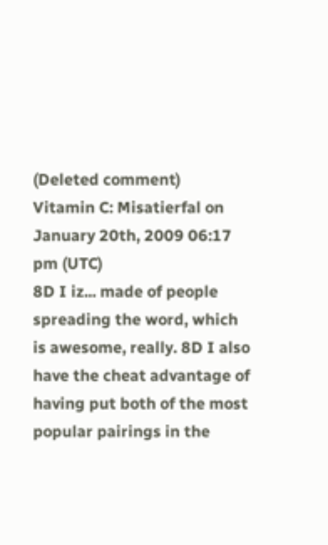(Deleted comment)
Vitamin C: Misatierfal on January 20th, 2009 06:17 pm (UTC)
8D I iz... made of people spreading the word, which is awesome, really. 8D I also have the cheat advantage of having put both of the most popular pairings in the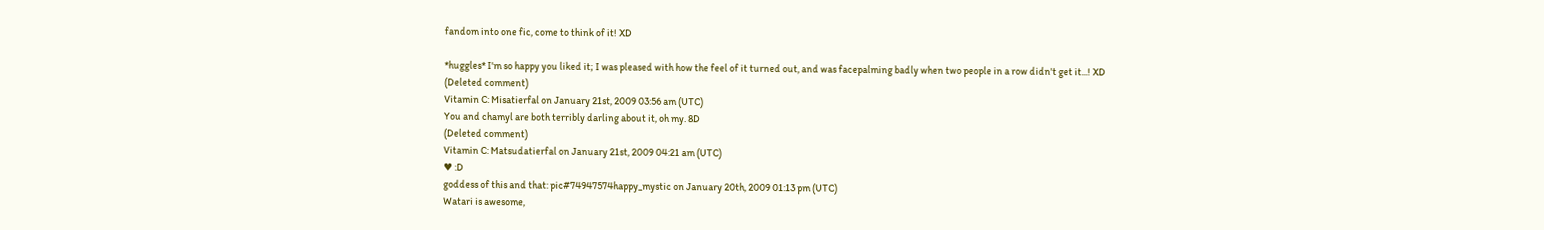fandom into one fic, come to think of it! XD

*huggles* I'm so happy you liked it; I was pleased with how the feel of it turned out, and was facepalming badly when two people in a row didn't get it...! XD
(Deleted comment)
Vitamin C: Misatierfal on January 21st, 2009 03:56 am (UTC)
You and chamyl are both terribly darling about it, oh my. 8D
(Deleted comment)
Vitamin C: Matsudatierfal on January 21st, 2009 04:21 am (UTC)
♥ :D
goddess of this and that: pic#74947574happy_mystic on January 20th, 2009 01:13 pm (UTC)
Watari is awesome,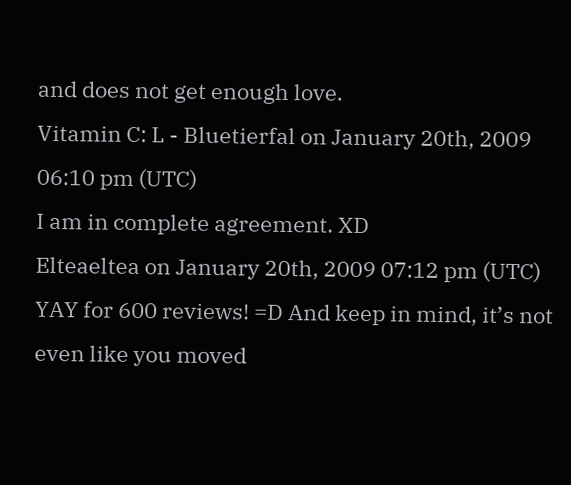and does not get enough love.
Vitamin C: L - Bluetierfal on January 20th, 2009 06:10 pm (UTC)
I am in complete agreement. XD
Elteaeltea on January 20th, 2009 07:12 pm (UTC)
YAY for 600 reviews! =D And keep in mind, it’s not even like you moved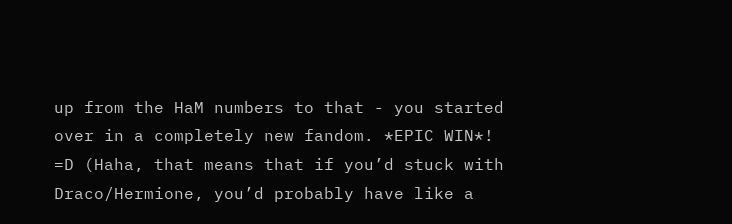up from the HaM numbers to that - you started over in a completely new fandom. *EPIC WIN*! =D (Haha, that means that if you’d stuck with Draco/Hermione, you’d probably have like a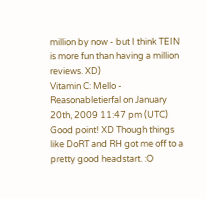million by now - but I think TEIN is more fun than having a million reviews. XD)
Vitamin C: Mello - Reasonabletierfal on January 20th, 2009 11:47 pm (UTC)
Good point! XD Though things like DoRT and RH got me off to a pretty good headstart. :O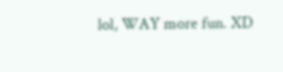lol, WAY more fun. XD